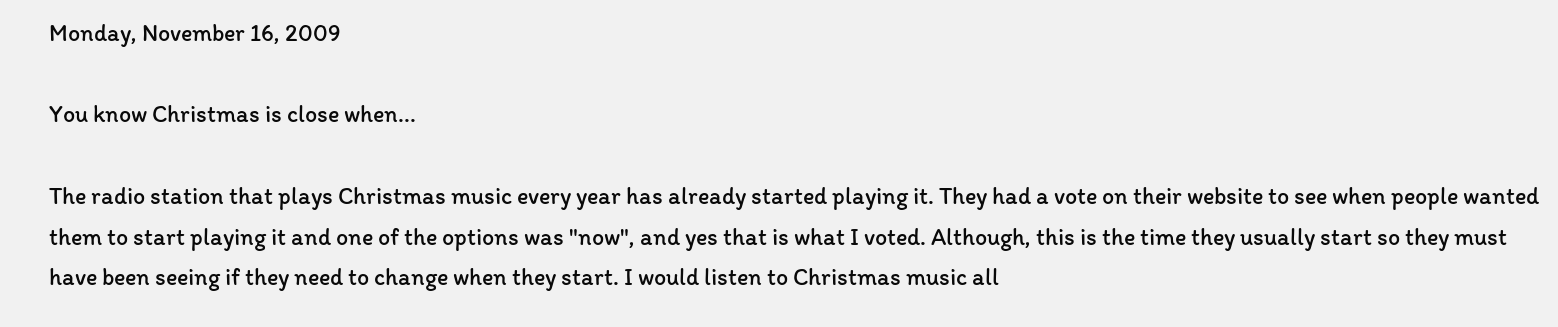Monday, November 16, 2009

You know Christmas is close when...

The radio station that plays Christmas music every year has already started playing it. They had a vote on their website to see when people wanted them to start playing it and one of the options was "now", and yes that is what I voted. Although, this is the time they usually start so they must have been seeing if they need to change when they start. I would listen to Christmas music all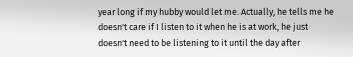year long if my hubby would let me. Actually, he tells me he doesn't care if I listen to it when he is at work, he just doesn't need to be listening to it until the day after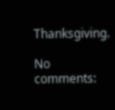Thanksgiving.

No comments: